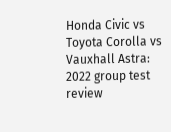Honda Civic vs Toyota Corolla vs Vauxhall Astra: 2022 group test review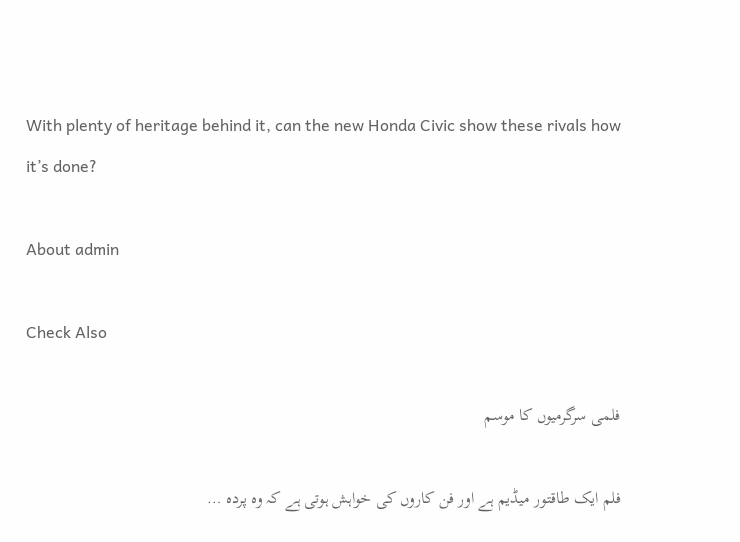With plenty of heritage behind it, can the new Honda Civic show these rivals how it’s done?

About admin

Check Also

فلمی سرگرمیوں کا موسم

فلم ایک طاقتور میڈیم ہے اور فن کاروں کی خواہش ہوتی ہے کہ وہ پردہ …